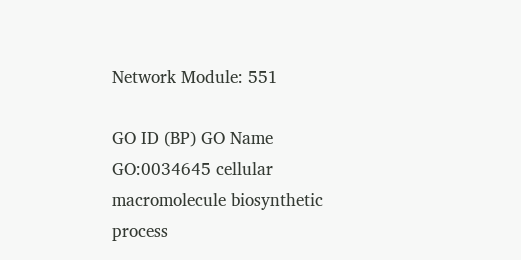Network Module: 551

GO ID (BP) GO Name
GO:0034645 cellular macromolecule biosynthetic process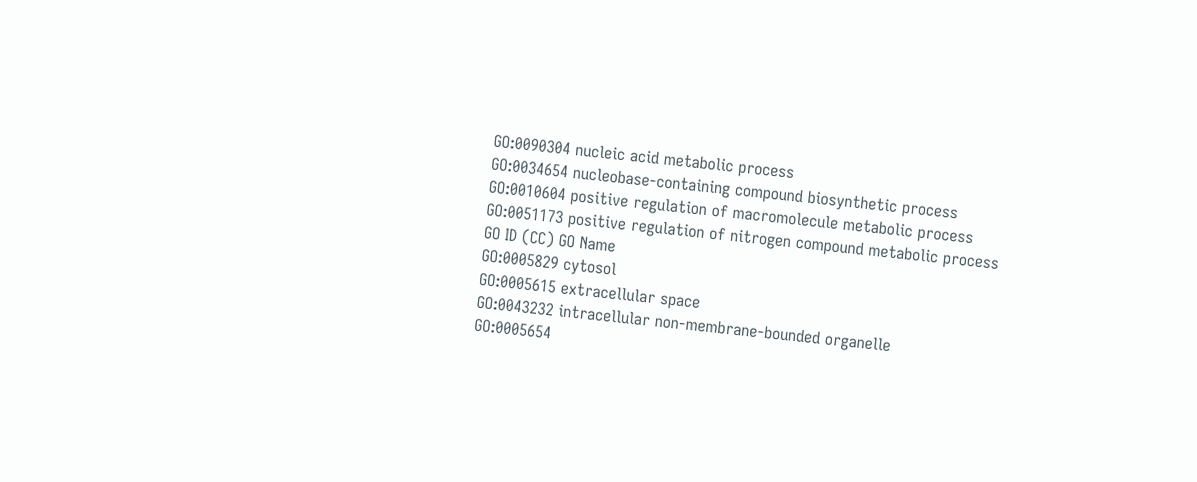GO:0090304 nucleic acid metabolic process
GO:0034654 nucleobase-containing compound biosynthetic process
GO:0010604 positive regulation of macromolecule metabolic process
GO:0051173 positive regulation of nitrogen compound metabolic process
GO ID (CC) GO Name
GO:0005829 cytosol
GO:0005615 extracellular space
GO:0043232 intracellular non-membrane-bounded organelle
GO:0005654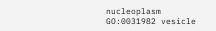nucleoplasm
GO:0031982 vesicle